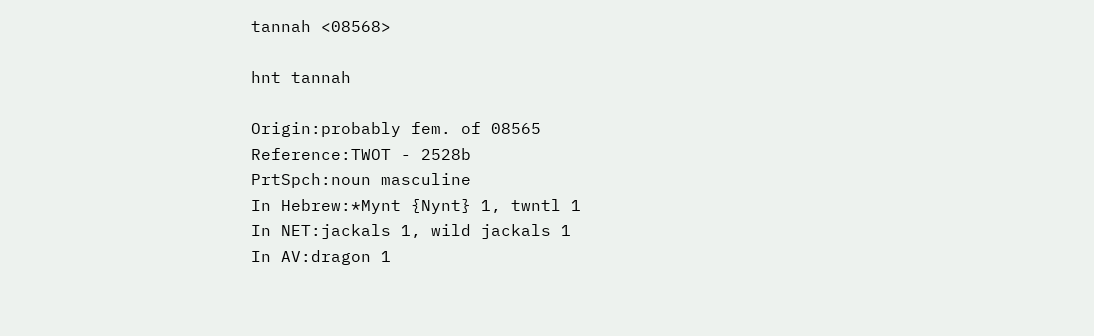tannah <08568>

hnt tannah

Origin:probably fem. of 08565
Reference:TWOT - 2528b
PrtSpch:noun masculine
In Hebrew:*Mynt {Nynt} 1, twntl 1
In NET:jackals 1, wild jackals 1
In AV:dragon 1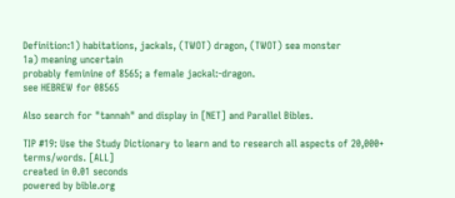Definition:1) habitations, jackals, (TWOT) dragon, (TWOT) sea monster
1a) meaning uncertain
probably feminine of 8565; a female jackal:-dragon.
see HEBREW for 08565

Also search for "tannah" and display in [NET] and Parallel Bibles.

TIP #19: Use the Study Dictionary to learn and to research all aspects of 20,000+ terms/words. [ALL]
created in 0.01 seconds
powered by bible.org